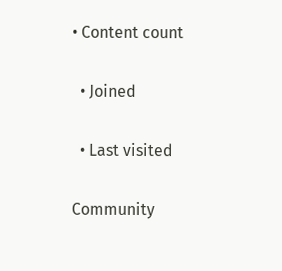• Content count

  • Joined

  • Last visited

Community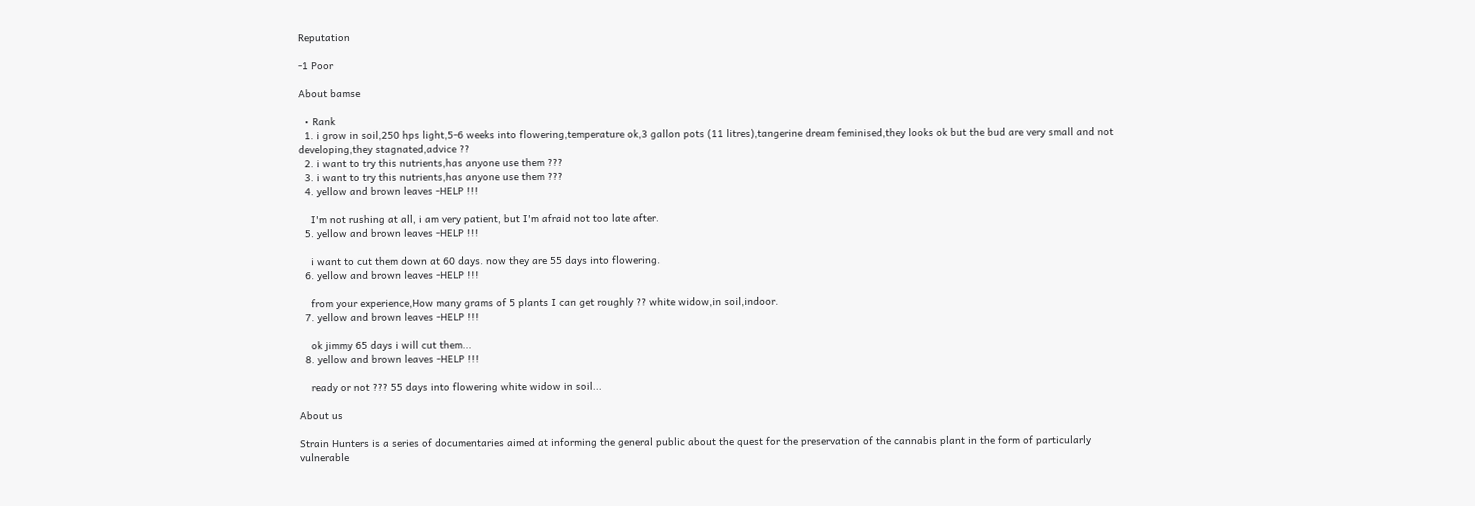Reputation

-1 Poor

About bamse

  • Rank
  1. i grow in soil,250 hps light,5-6 weeks into flowering,temperature ok,3 gallon pots (11 litres),tangerine dream feminised,they looks ok but the bud are very small and not developing,they stagnated,advice ??
  2. i want to try this nutrients,has anyone use them ???
  3. i want to try this nutrients,has anyone use them ???
  4. yellow and brown leaves -HELP !!!

    I'm not rushing at all, i am very patient, but I'm afraid not too late after.
  5. yellow and brown leaves -HELP !!!

    i want to cut them down at 60 days. now they are 55 days into flowering.
  6. yellow and brown leaves -HELP !!!

    from your experience,How many grams of 5 plants I can get roughly ?? white widow,in soil,indoor.
  7. yellow and brown leaves -HELP !!!

    ok jimmy 65 days i will cut them...
  8. yellow and brown leaves -HELP !!!

    ready or not ??? 55 days into flowering white widow in soil...

About us

Strain Hunters is a series of documentaries aimed at informing the general public about the quest for the preservation of the cannabis plant in the form of particularly vulnerable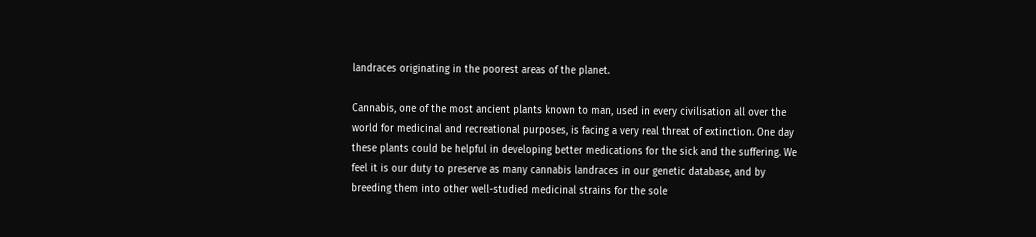landraces originating in the poorest areas of the planet.

Cannabis, one of the most ancient plants known to man, used in every civilisation all over the world for medicinal and recreational purposes, is facing a very real threat of extinction. One day these plants could be helpful in developing better medications for the sick and the suffering. We feel it is our duty to preserve as many cannabis landraces in our genetic database, and by breeding them into other well-studied medicinal strains for the sole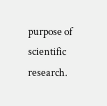purpose of scientific research.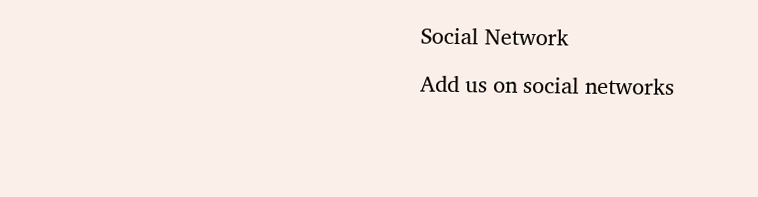Social Network

Add us on social networks